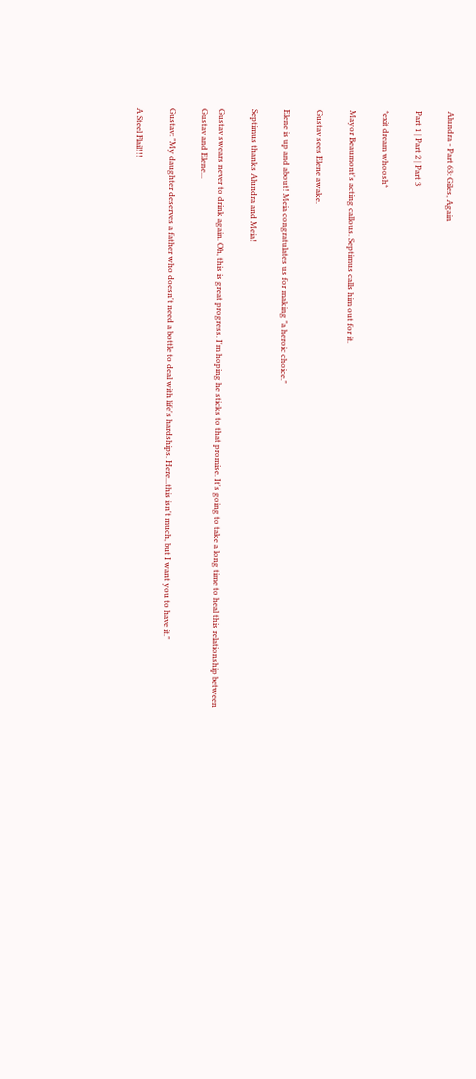Alundra - Part 63: Giles, Again

Part 1 | Part 2 | Part 3

*exit dream whoosh*

Mayor Beaumont's acting callous. Septimus calls him out for it.

Gustav sees Elene awake.

Elene is up and about! Meia congratulates us for making "a heroic choice."

Septimus thanks Alundra and Meia!

Gustav swears never to drink again. Oh, this is great progress. I'm hoping he sticks to that promise. It's going to take a long time to heal this relationship between Gustav and Elene...

Gustav: "My daughter deserves a father who doesn't need a bottle to deal with life's hardships. Here...this isn't much, but I want you to have it."

A Steel Flail!!!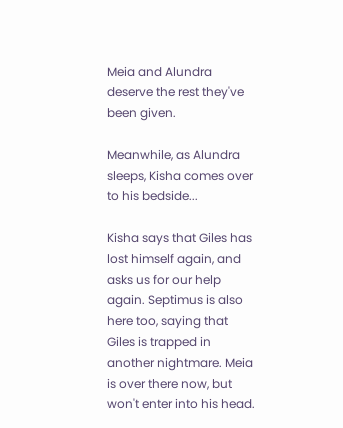Meia and Alundra deserve the rest they've been given.

Meanwhile, as Alundra sleeps, Kisha comes over to his bedside...

Kisha says that Giles has lost himself again, and asks us for our help again. Septimus is also here too, saying that Giles is trapped in another nightmare. Meia is over there now, but won't enter into his head.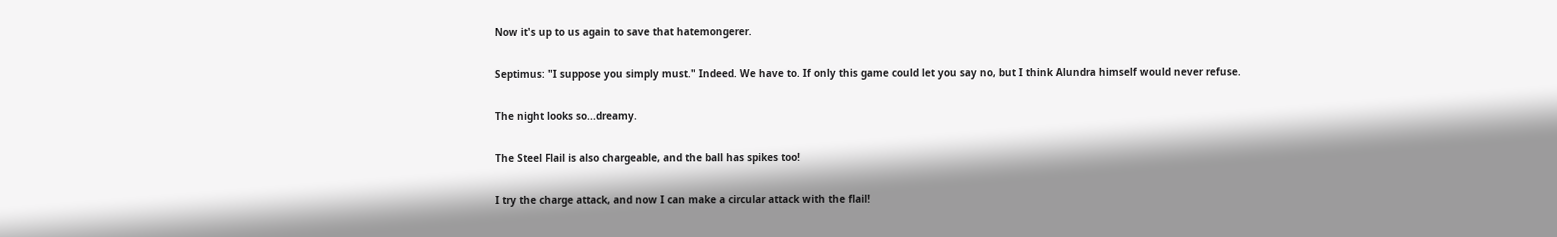Now it's up to us again to save that hatemongerer.

Septimus: "I suppose you simply must." Indeed. We have to. If only this game could let you say no, but I think Alundra himself would never refuse.

The night looks so...dreamy.

The Steel Flail is also chargeable, and the ball has spikes too!

I try the charge attack, and now I can make a circular attack with the flail!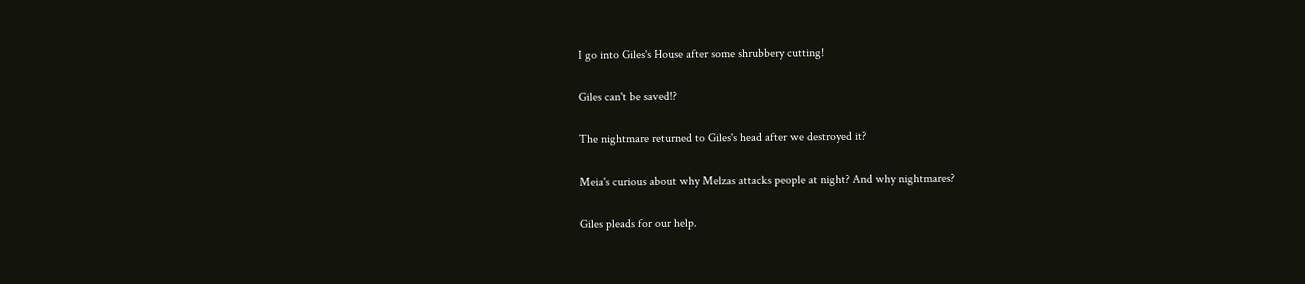I go into Giles's House after some shrubbery cutting!

Giles can't be saved!?

The nightmare returned to Giles's head after we destroyed it?

Meia's curious about why Melzas attacks people at night? And why nightmares?

Giles pleads for our help.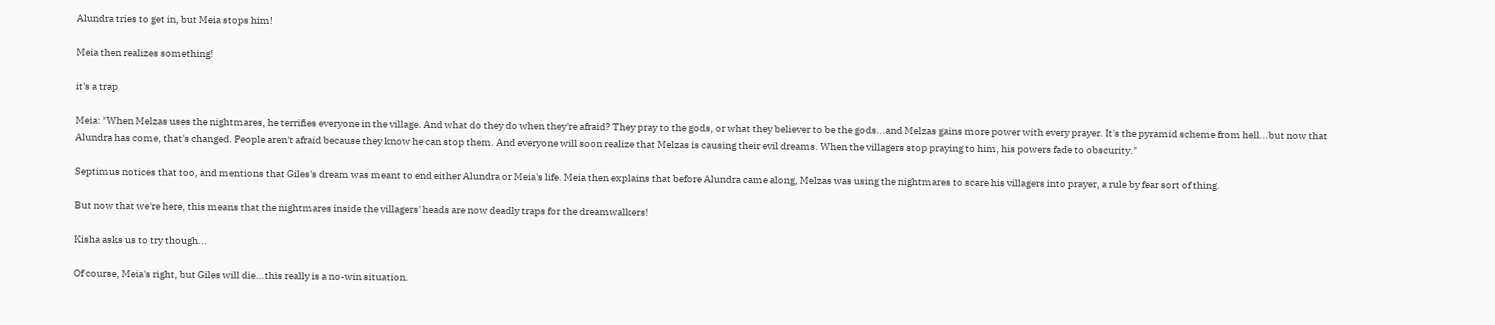Alundra tries to get in, but Meia stops him!

Meia then realizes something!

it's a trap

Meia: "When Melzas uses the nightmares, he terrifies everyone in the village. And what do they do when they're afraid? They pray to the gods, or what they believer to be the gods...and Melzas gains more power with every prayer. It's the pyramid scheme from hell...but now that Alundra has come, that's changed. People aren't afraid because they know he can stop them. And everyone will soon realize that Melzas is causing their evil dreams. When the villagers stop praying to him, his powers fade to obscurity."

Septimus notices that too, and mentions that Giles's dream was meant to end either Alundra or Meia's life. Meia then explains that before Alundra came along, Melzas was using the nightmares to scare his villagers into prayer, a rule by fear sort of thing.

But now that we're here, this means that the nightmares inside the villagers' heads are now deadly traps for the dreamwalkers!

Kisha asks us to try though...

Of course, Meia's right, but Giles will die...this really is a no-win situation.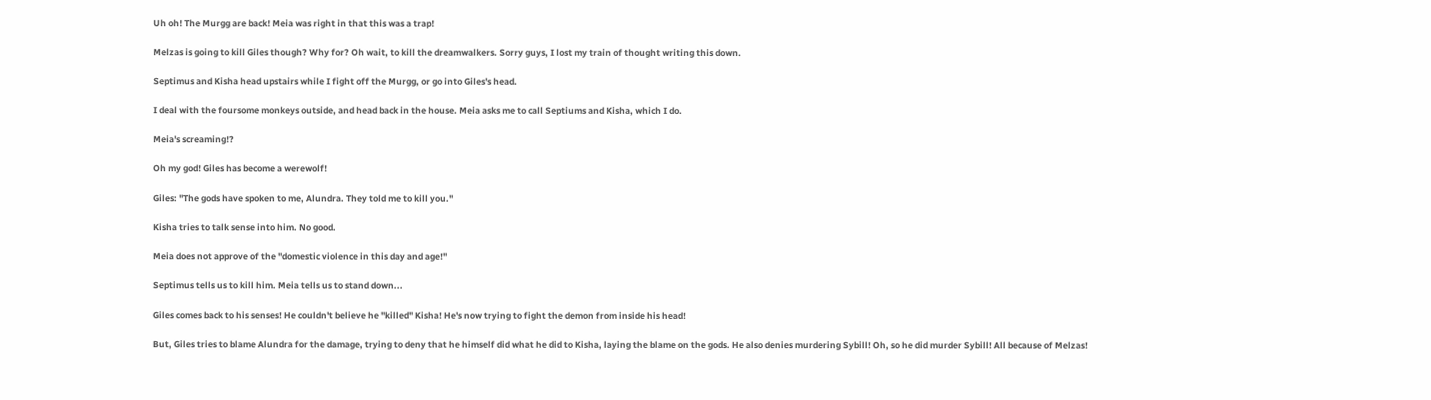Uh oh! The Murgg are back! Meia was right in that this was a trap!

Melzas is going to kill Giles though? Why for? Oh wait, to kill the dreamwalkers. Sorry guys, I lost my train of thought writing this down.

Septimus and Kisha head upstairs while I fight off the Murgg, or go into Giles's head.

I deal with the foursome monkeys outside, and head back in the house. Meia asks me to call Septiums and Kisha, which I do.

Meia's screaming!?

Oh my god! Giles has become a werewolf!

Giles: "The gods have spoken to me, Alundra. They told me to kill you."

Kisha tries to talk sense into him. No good.

Meia does not approve of the "domestic violence in this day and age!"

Septimus tells us to kill him. Meia tells us to stand down...

Giles comes back to his senses! He couldn't believe he "killed" Kisha! He's now trying to fight the demon from inside his head!

But, Giles tries to blame Alundra for the damage, trying to deny that he himself did what he did to Kisha, laying the blame on the gods. He also denies murdering Sybill! Oh, so he did murder Sybill! All because of Melzas!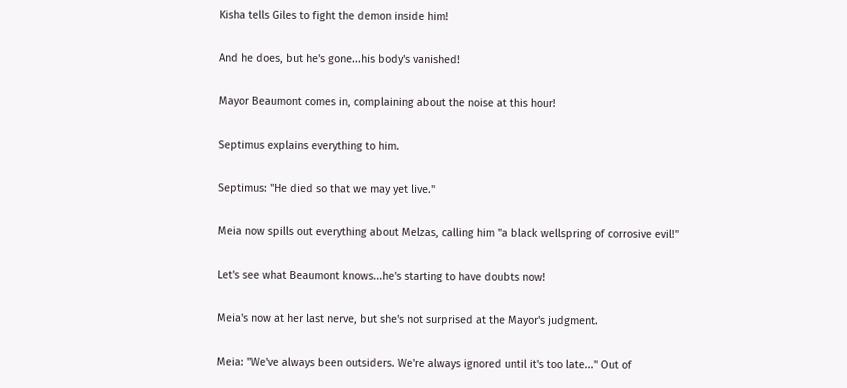Kisha tells Giles to fight the demon inside him!

And he does, but he's gone...his body's vanished!

Mayor Beaumont comes in, complaining about the noise at this hour!

Septimus explains everything to him.

Septimus: "He died so that we may yet live."

Meia now spills out everything about Melzas, calling him "a black wellspring of corrosive evil!"

Let's see what Beaumont knows...he's starting to have doubts now!

Meia's now at her last nerve, but she's not surprised at the Mayor's judgment.

Meia: "We've always been outsiders. We're always ignored until it's too late..." Out of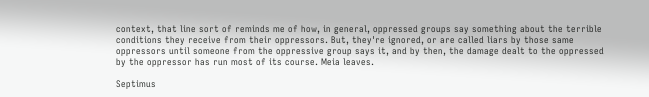context, that line sort of reminds me of how, in general, oppressed groups say something about the terrible conditions they receive from their oppressors. But, they're ignored, or are called liars by those same oppressors until someone from the oppressive group says it, and by then, the damage dealt to the oppressed by the oppressor has run most of its course. Meia leaves.

Septimus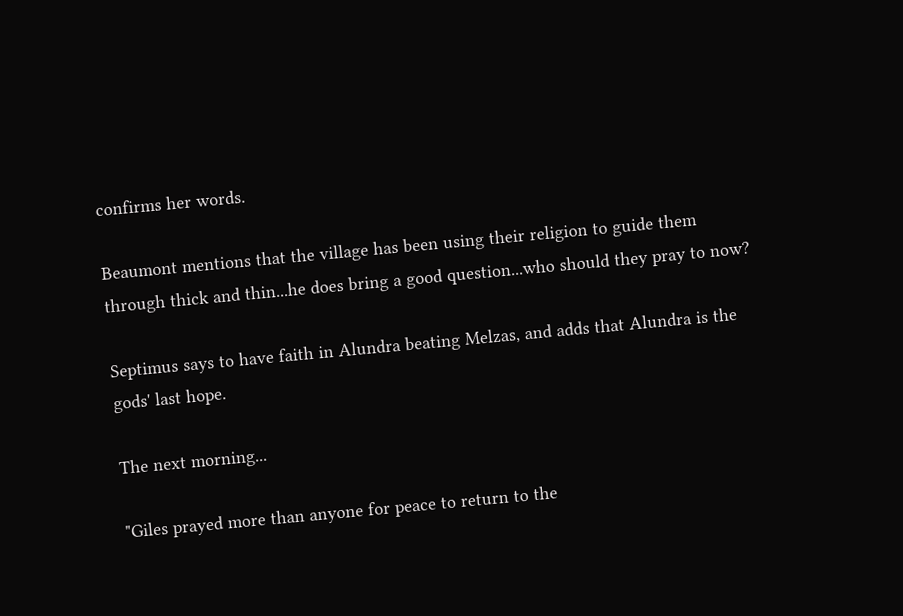confirms her words.

Beaumont mentions that the village has been using their religion to guide them through thick and thin...he does bring a good question...who should they pray to now?

Septimus says to have faith in Alundra beating Melzas, and adds that Alundra is the gods' last hope.

The next morning...

"Giles prayed more than anyone for peace to return to the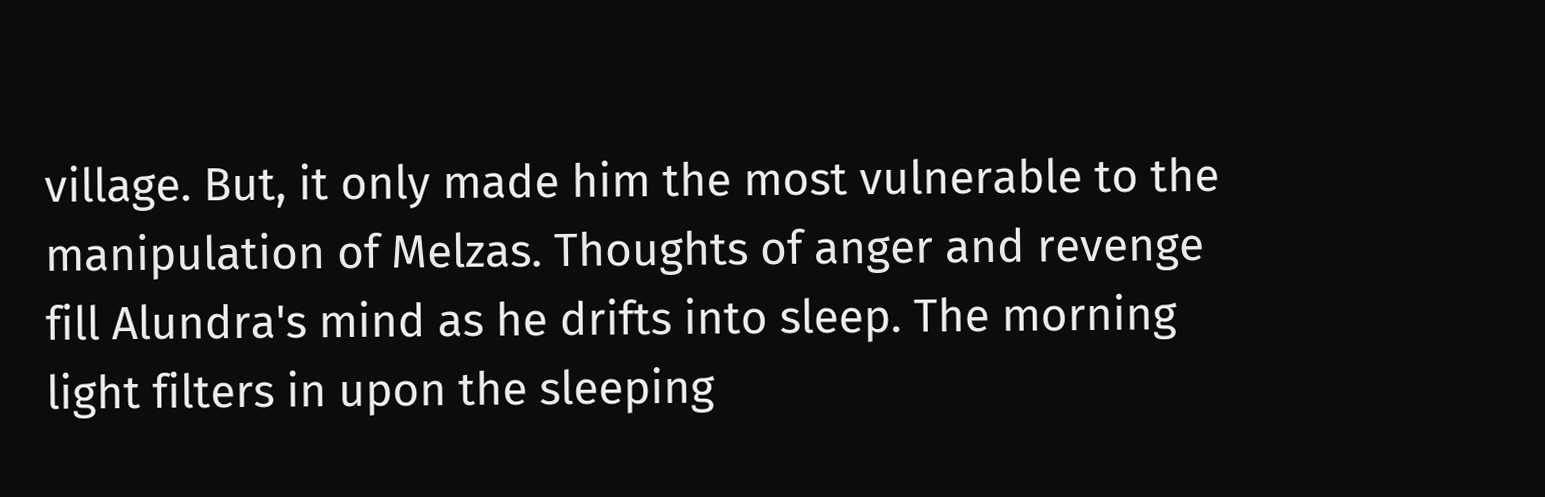village. But, it only made him the most vulnerable to the manipulation of Melzas. Thoughts of anger and revenge fill Alundra's mind as he drifts into sleep. The morning light filters in upon the sleeping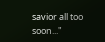savior all too soon..."